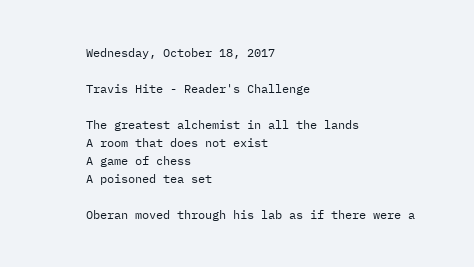Wednesday, October 18, 2017

Travis Hite - Reader's Challenge

The greatest alchemist in all the lands
A room that does not exist
A game of chess
A poisoned tea set

Oberan moved through his lab as if there were a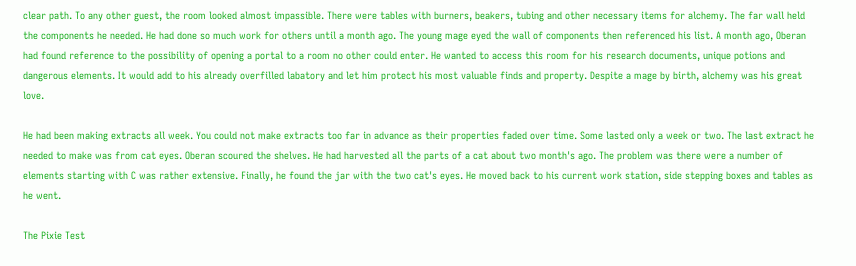clear path. To any other guest, the room looked almost impassible. There were tables with burners, beakers, tubing and other necessary items for alchemy. The far wall held the components he needed. He had done so much work for others until a month ago. The young mage eyed the wall of components then referenced his list. A month ago, Oberan had found reference to the possibility of opening a portal to a room no other could enter. He wanted to access this room for his research documents, unique potions and dangerous elements. It would add to his already overfilled labatory and let him protect his most valuable finds and property. Despite a mage by birth, alchemy was his great love.

He had been making extracts all week. You could not make extracts too far in advance as their properties faded over time. Some lasted only a week or two. The last extract he needed to make was from cat eyes. Oberan scoured the shelves. He had harvested all the parts of a cat about two month's ago. The problem was there were a number of elements starting with C was rather extensive. Finally, he found the jar with the two cat's eyes. He moved back to his current work station, side stepping boxes and tables as he went.

The Pixie Test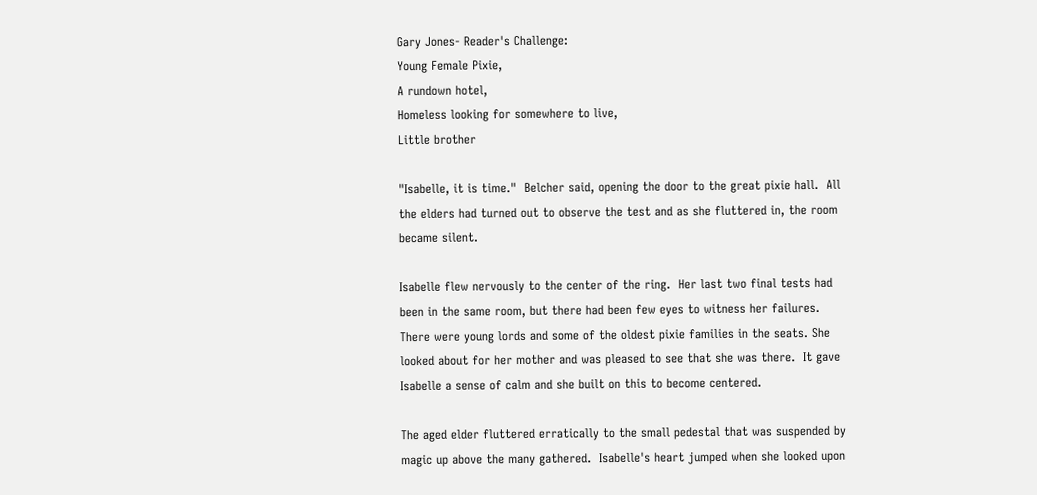Gary Jones- Reader's Challenge:
Young Female Pixie,
A rundown hotel,
Homeless looking for somewhere to live,
Little brother

"Isabelle, it is time."  Belcher said, opening the door to the great pixie hall.  All the elders had turned out to observe the test and as she fluttered in, the room became silent.

Isabelle flew nervously to the center of the ring.  Her last two final tests had been in the same room, but there had been few eyes to witness her failures.  There were young lords and some of the oldest pixie families in the seats. She looked about for her mother and was pleased to see that she was there.  It gave Isabelle a sense of calm and she built on this to become centered.

The aged elder fluttered erratically to the small pedestal that was suspended by magic up above the many gathered.  Isabelle's heart jumped when she looked upon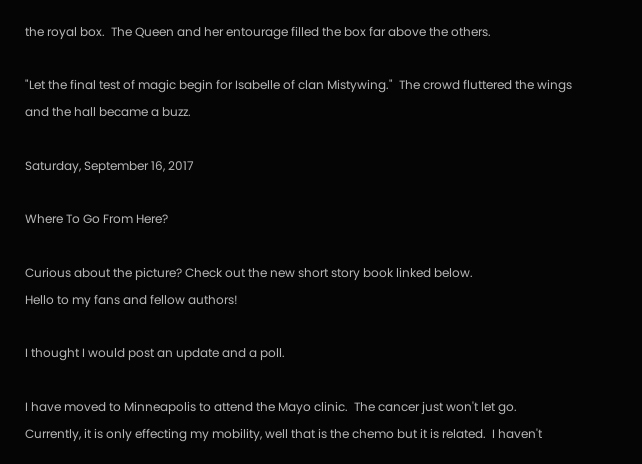the royal box.  The Queen and her entourage filled the box far above the others.

"Let the final test of magic begin for Isabelle of clan Mistywing."  The crowd fluttered the wings and the hall became a buzz.

Saturday, September 16, 2017

Where To Go From Here?

Curious about the picture? Check out the new short story book linked below.
Hello to my fans and fellow authors!

I thought I would post an update and a poll.

I have moved to Minneapolis to attend the Mayo clinic.  The cancer just won't let go.  Currently, it is only effecting my mobility, well that is the chemo but it is related.  I haven't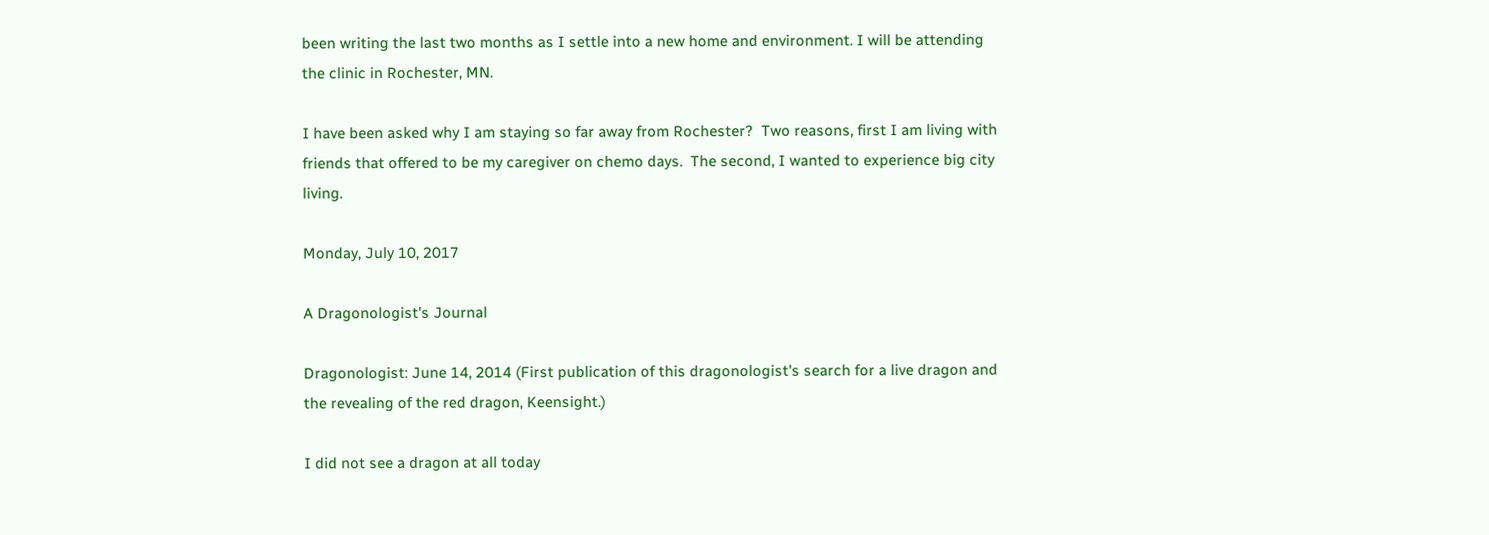been writing the last two months as I settle into a new home and environment. I will be attending the clinic in Rochester, MN.

I have been asked why I am staying so far away from Rochester?  Two reasons, first I am living with friends that offered to be my caregiver on chemo days.  The second, I wanted to experience big city living.

Monday, July 10, 2017

A Dragonologist's Journal

Dragonologist: June 14, 2014 (First publication of this dragonologist's search for a live dragon and the revealing of the red dragon, Keensight.)

I did not see a dragon at all today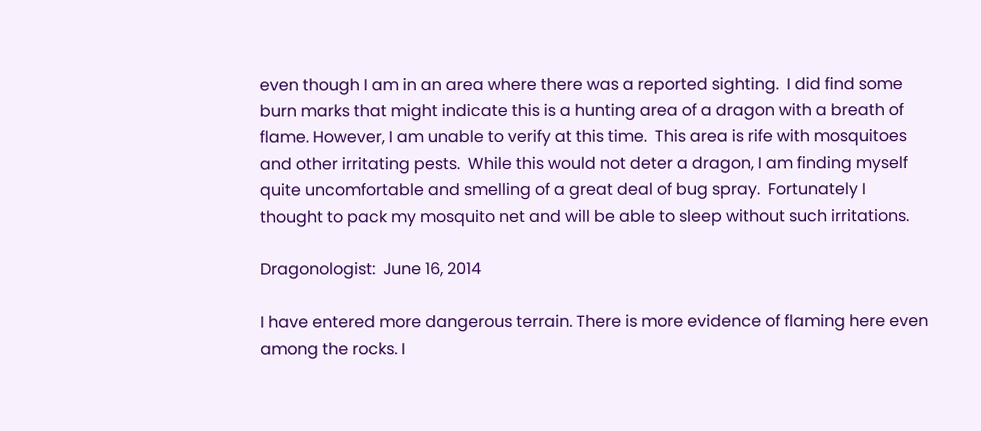even though I am in an area where there was a reported sighting.  I did find some burn marks that might indicate this is a hunting area of a dragon with a breath of flame. However, I am unable to verify at this time.  This area is rife with mosquitoes and other irritating pests.  While this would not deter a dragon, I am finding myself quite uncomfortable and smelling of a great deal of bug spray.  Fortunately I thought to pack my mosquito net and will be able to sleep without such irritations.

Dragonologist:  June 16, 2014

I have entered more dangerous terrain. There is more evidence of flaming here even among the rocks. I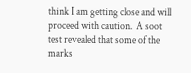think I am getting close and will proceed with caution.  A soot test revealed that some of the marks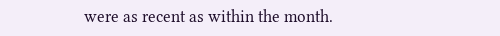were as recent as within the month.